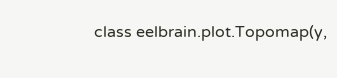class eelbrain.plot.Topomap(y,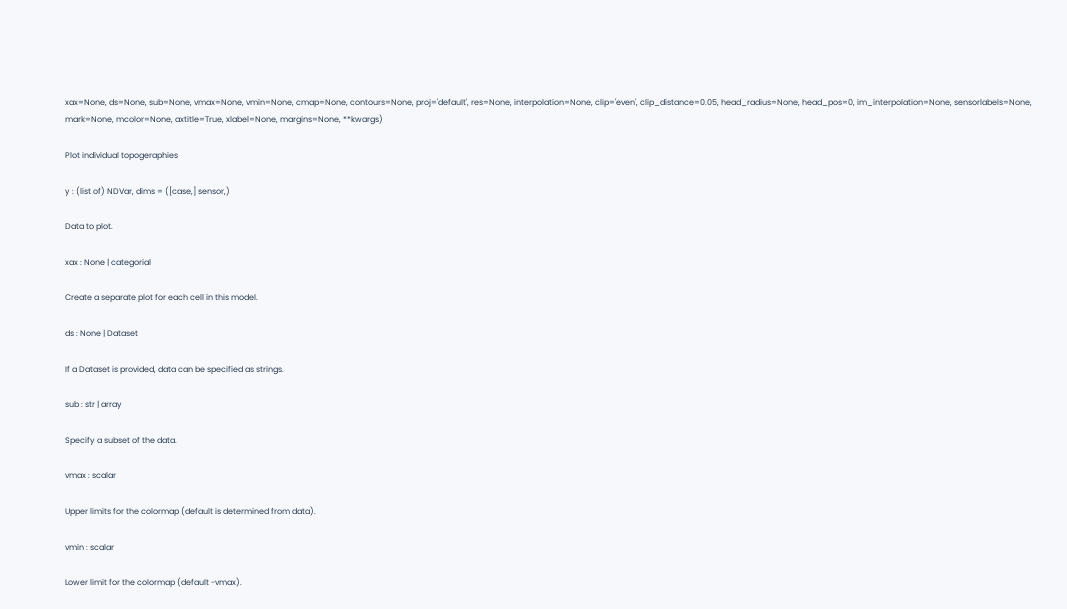xax=None, ds=None, sub=None, vmax=None, vmin=None, cmap=None, contours=None, proj='default', res=None, interpolation=None, clip='even', clip_distance=0.05, head_radius=None, head_pos=0, im_interpolation=None, sensorlabels=None, mark=None, mcolor=None, axtitle=True, xlabel=None, margins=None, **kwargs)

Plot individual topogeraphies

y : (list of) NDVar, dims = ([case,] sensor,)

Data to plot.

xax : None | categorial

Create a separate plot for each cell in this model.

ds : None | Dataset

If a Dataset is provided, data can be specified as strings.

sub : str | array

Specify a subset of the data.

vmax : scalar

Upper limits for the colormap (default is determined from data).

vmin : scalar

Lower limit for the colormap (default -vmax).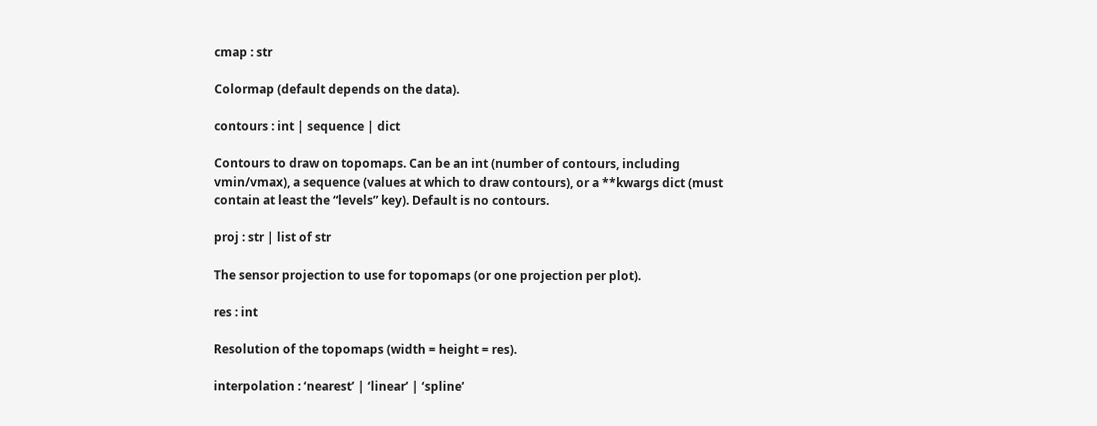cmap : str

Colormap (default depends on the data).

contours : int | sequence | dict

Contours to draw on topomaps. Can be an int (number of contours, including vmin/vmax), a sequence (values at which to draw contours), or a **kwargs dict (must contain at least the “levels” key). Default is no contours.

proj : str | list of str

The sensor projection to use for topomaps (or one projection per plot).

res : int

Resolution of the topomaps (width = height = res).

interpolation : ‘nearest’ | ‘linear’ | ‘spline’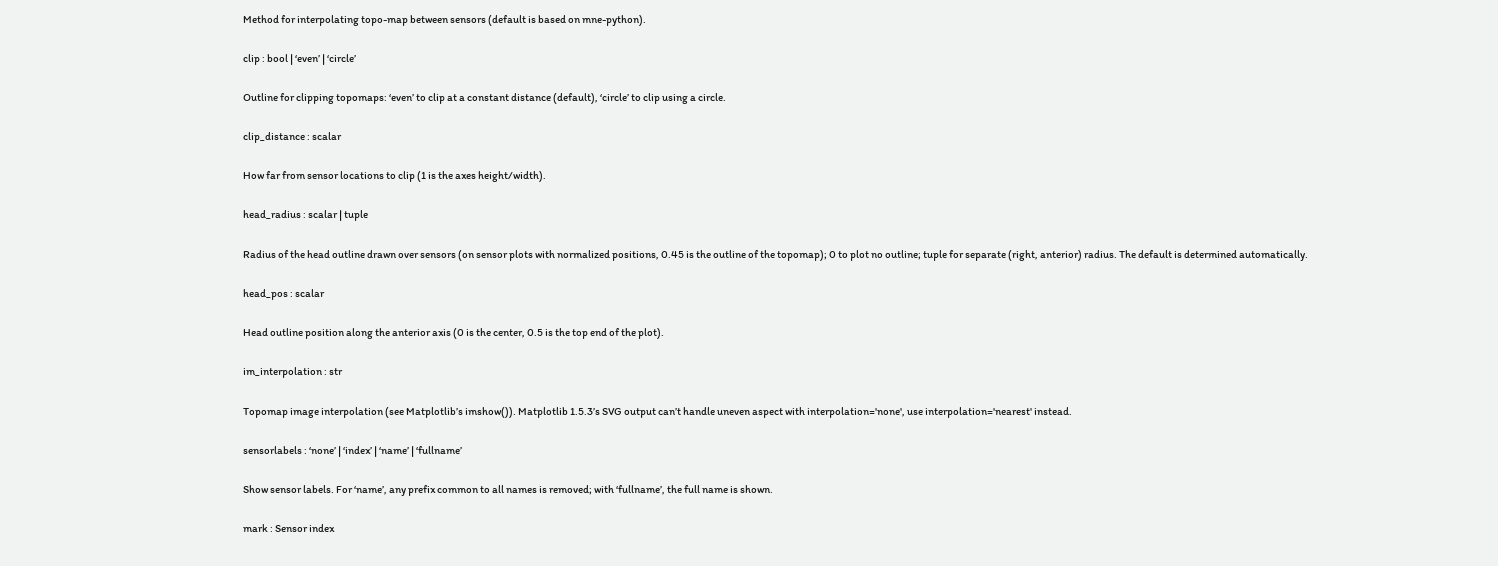Method for interpolating topo-map between sensors (default is based on mne-python).

clip : bool | ‘even’ | ‘circle’

Outline for clipping topomaps: ‘even’ to clip at a constant distance (default), ‘circle’ to clip using a circle.

clip_distance : scalar

How far from sensor locations to clip (1 is the axes height/width).

head_radius : scalar | tuple

Radius of the head outline drawn over sensors (on sensor plots with normalized positions, 0.45 is the outline of the topomap); 0 to plot no outline; tuple for separate (right, anterior) radius. The default is determined automatically.

head_pos : scalar

Head outline position along the anterior axis (0 is the center, 0.5 is the top end of the plot).

im_interpolation : str

Topomap image interpolation (see Matplotlib’s imshow()). Matplotlib 1.5.3’s SVG output can’t handle uneven aspect with interpolation='none', use interpolation='nearest' instead.

sensorlabels : ‘none’ | ‘index’ | ‘name’ | ‘fullname’

Show sensor labels. For ‘name’, any prefix common to all names is removed; with ‘fullname’, the full name is shown.

mark : Sensor index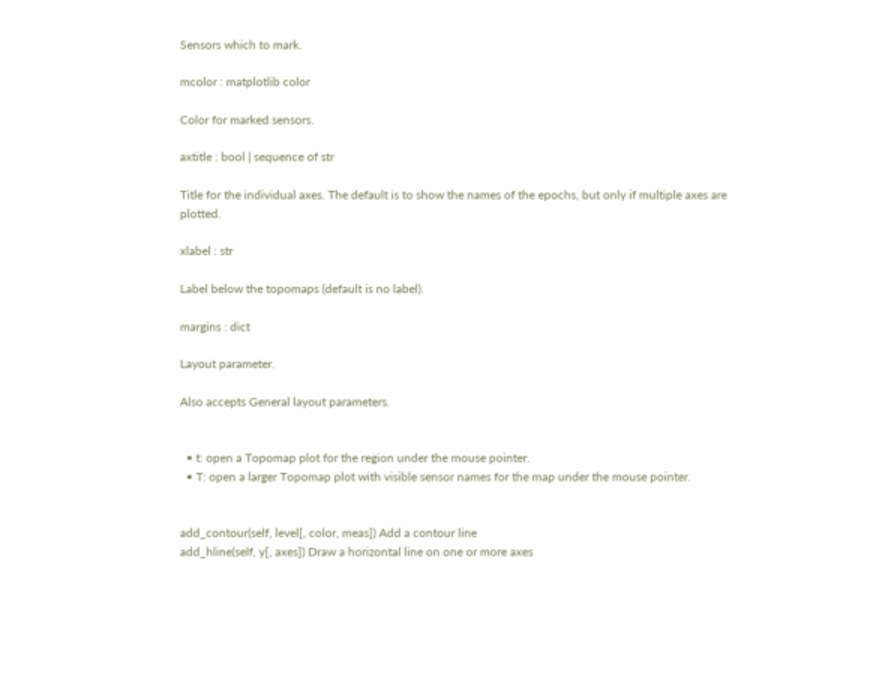Sensors which to mark.

mcolor : matplotlib color

Color for marked sensors.

axtitle : bool | sequence of str

Title for the individual axes. The default is to show the names of the epochs, but only if multiple axes are plotted.

xlabel : str

Label below the topomaps (default is no label).

margins : dict

Layout parameter.

Also accepts General layout parameters.


  • t: open a Topomap plot for the region under the mouse pointer.
  • T: open a larger Topomap plot with visible sensor names for the map under the mouse pointer.


add_contour(self, level[, color, meas]) Add a contour line
add_hline(self, y[, axes]) Draw a horizontal line on one or more axes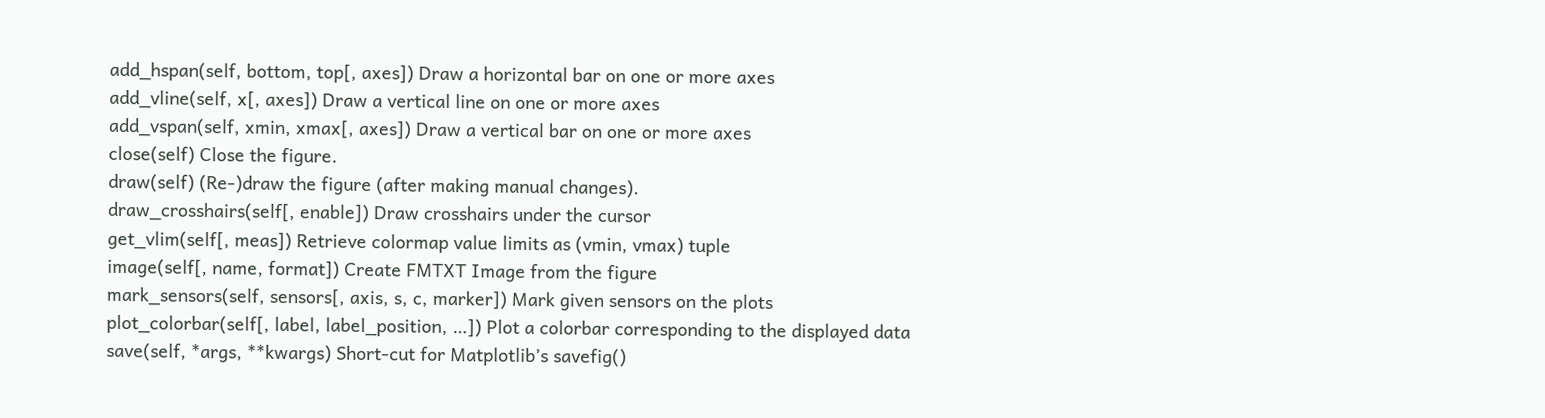add_hspan(self, bottom, top[, axes]) Draw a horizontal bar on one or more axes
add_vline(self, x[, axes]) Draw a vertical line on one or more axes
add_vspan(self, xmin, xmax[, axes]) Draw a vertical bar on one or more axes
close(self) Close the figure.
draw(self) (Re-)draw the figure (after making manual changes).
draw_crosshairs(self[, enable]) Draw crosshairs under the cursor
get_vlim(self[, meas]) Retrieve colormap value limits as (vmin, vmax) tuple
image(self[, name, format]) Create FMTXT Image from the figure
mark_sensors(self, sensors[, axis, s, c, marker]) Mark given sensors on the plots
plot_colorbar(self[, label, label_position, …]) Plot a colorbar corresponding to the displayed data
save(self, *args, **kwargs) Short-cut for Matplotlib’s savefig()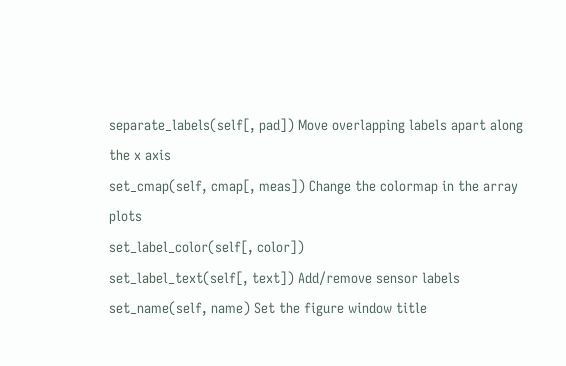separate_labels(self[, pad]) Move overlapping labels apart along the x axis
set_cmap(self, cmap[, meas]) Change the colormap in the array plots
set_label_color(self[, color])
set_label_text(self[, text]) Add/remove sensor labels
set_name(self, name) Set the figure window title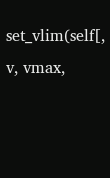set_vlim(self[, v, vmax,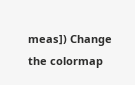meas]) Change the colormap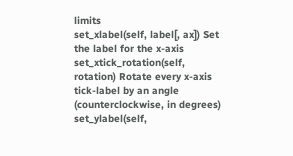limits
set_xlabel(self, label[, ax]) Set the label for the x-axis
set_xtick_rotation(self, rotation) Rotate every x-axis tick-label by an angle (counterclockwise, in degrees)
set_ylabel(self,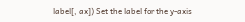label[, ax]) Set the label for the y-axis